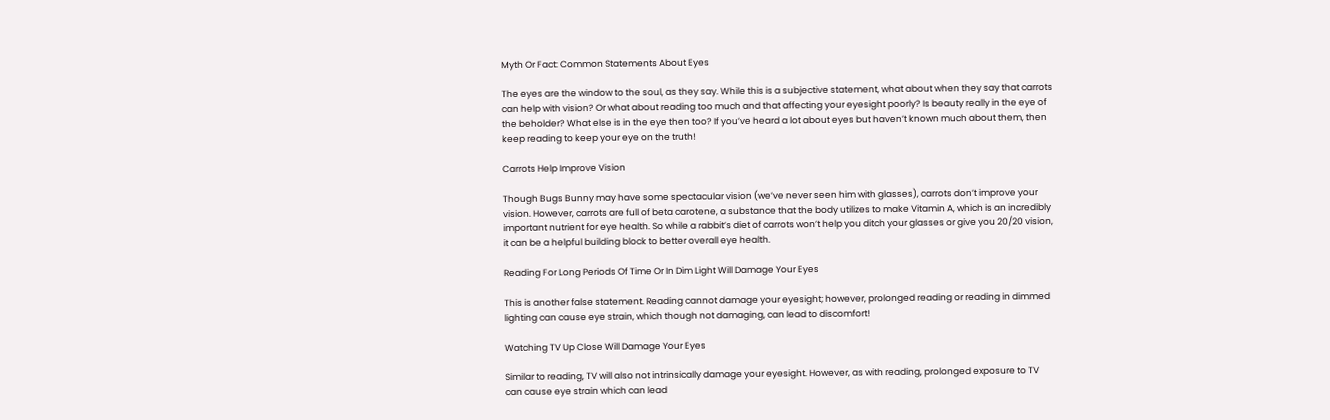Myth Or Fact: Common Statements About Eyes

The eyes are the window to the soul, as they say. While this is a subjective statement, what about when they say that carrots can help with vision? Or what about reading too much and that affecting your eyesight poorly? Is beauty really in the eye of the beholder? What else is in the eye then too? If you’ve heard a lot about eyes but haven’t known much about them, then keep reading to keep your eye on the truth!

Carrots Help Improve Vision

Though Bugs Bunny may have some spectacular vision (we’ve never seen him with glasses), carrots don’t improve your vision. However, carrots are full of beta carotene, a substance that the body utilizes to make Vitamin A, which is an incredibly important nutrient for eye health. So while a rabbit’s diet of carrots won’t help you ditch your glasses or give you 20/20 vision, it can be a helpful building block to better overall eye health.

Reading For Long Periods Of Time Or In Dim Light Will Damage Your Eyes

This is another false statement. Reading cannot damage your eyesight; however, prolonged reading or reading in dimmed lighting can cause eye strain, which though not damaging, can lead to discomfort!

Watching TV Up Close Will Damage Your Eyes

Similar to reading, TV will also not intrinsically damage your eyesight. However, as with reading, prolonged exposure to TV can cause eye strain which can lead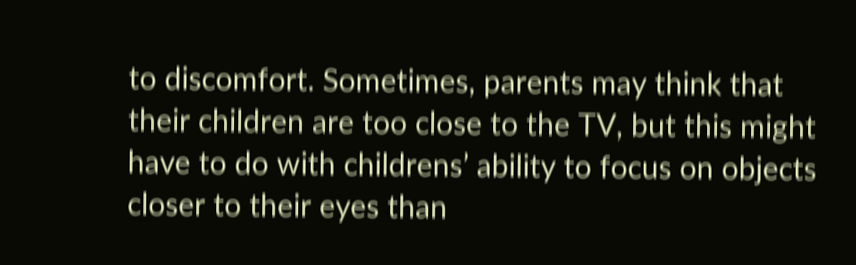to discomfort. Sometimes, parents may think that their children are too close to the TV, but this might have to do with childrens’ ability to focus on objects closer to their eyes than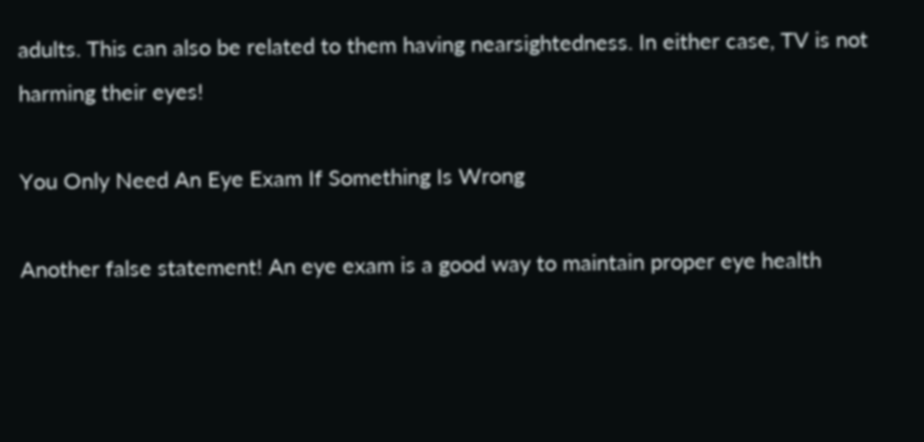adults. This can also be related to them having nearsightedness. In either case, TV is not harming their eyes!

You Only Need An Eye Exam If Something Is Wrong

Another false statement! An eye exam is a good way to maintain proper eye health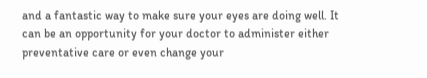and a fantastic way to make sure your eyes are doing well. It can be an opportunity for your doctor to administer either preventative care or even change your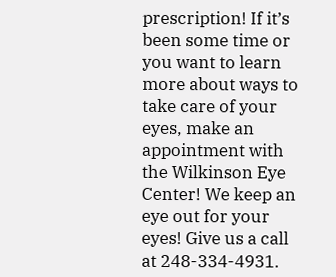prescription! If it’s been some time or you want to learn more about ways to take care of your eyes, make an appointment with the Wilkinson Eye Center! We keep an eye out for your eyes! Give us a call at 248-334-4931.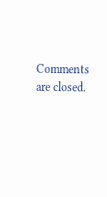Comments are closed.